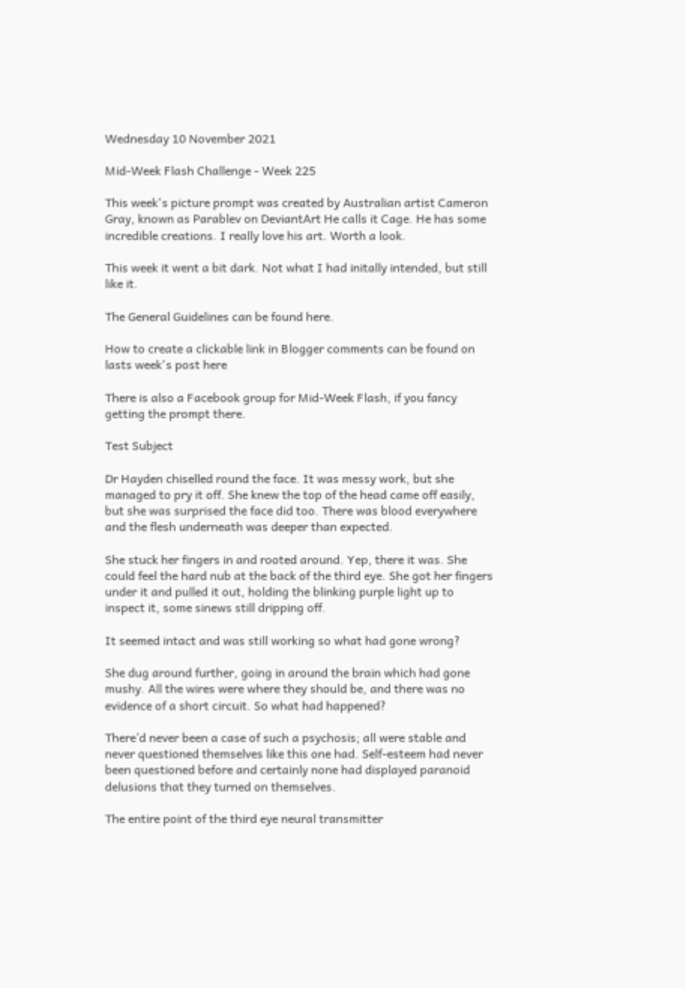Wednesday 10 November 2021

Mid-Week Flash Challenge - Week 225

This week's picture prompt was created by Australian artist Cameron Gray, known as Parablev on DeviantArt He calls it Cage. He has some incredible creations. I really love his art. Worth a look.

This week it went a bit dark. Not what I had initally intended, but still like it.

The General Guidelines can be found here.

How to create a clickable link in Blogger comments can be found on lasts week's post here

There is also a Facebook group for Mid-Week Flash, if you fancy getting the prompt there.

Test Subject

Dr Hayden chiselled round the face. It was messy work, but she managed to pry it off. She knew the top of the head came off easily, but she was surprised the face did too. There was blood everywhere and the flesh underneath was deeper than expected.

She stuck her fingers in and rooted around. Yep, there it was. She could feel the hard nub at the back of the third eye. She got her fingers under it and pulled it out, holding the blinking purple light up to inspect it, some sinews still dripping off.

It seemed intact and was still working so what had gone wrong?

She dug around further, going in around the brain which had gone mushy. All the wires were where they should be, and there was no evidence of a short circuit. So what had happened?

There’d never been a case of such a psychosis; all were stable and never questioned themselves like this one had. Self-esteem had never been questioned before and certainly none had displayed paranoid delusions that they turned on themselves.

The entire point of the third eye neural transmitter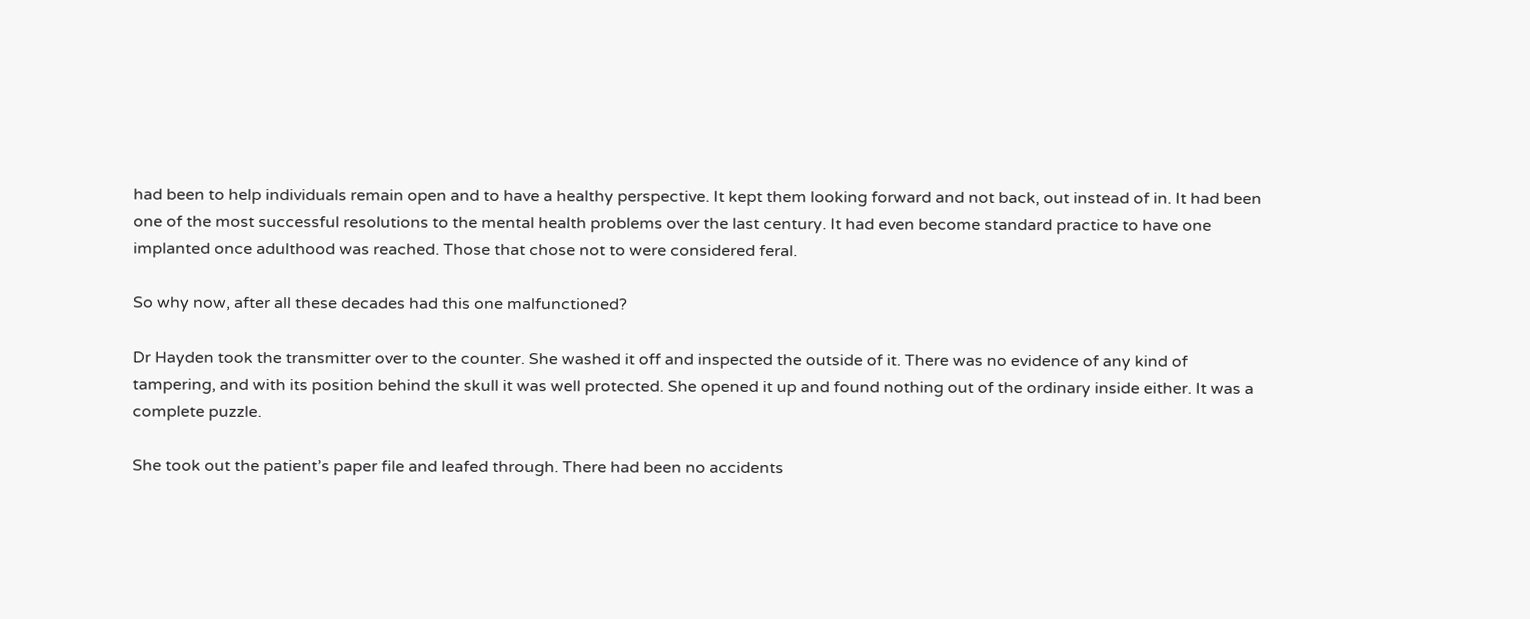had been to help individuals remain open and to have a healthy perspective. It kept them looking forward and not back, out instead of in. It had been one of the most successful resolutions to the mental health problems over the last century. It had even become standard practice to have one implanted once adulthood was reached. Those that chose not to were considered feral.

So why now, after all these decades had this one malfunctioned?

Dr Hayden took the transmitter over to the counter. She washed it off and inspected the outside of it. There was no evidence of any kind of tampering, and with its position behind the skull it was well protected. She opened it up and found nothing out of the ordinary inside either. It was a complete puzzle.

She took out the patient’s paper file and leafed through. There had been no accidents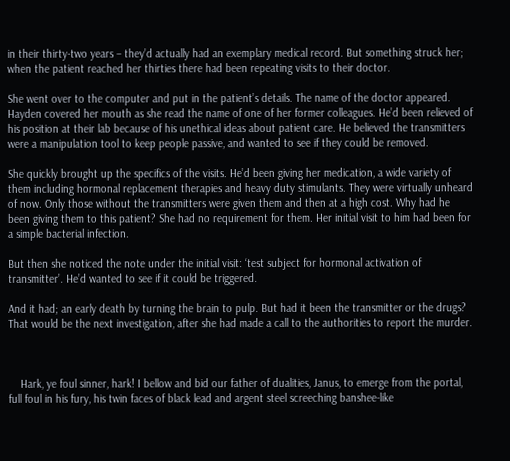in their thirty-two years – they’d actually had an exemplary medical record. But something struck her; when the patient reached her thirties there had been repeating visits to their doctor.

She went over to the computer and put in the patient’s details. The name of the doctor appeared. Hayden covered her mouth as she read the name of one of her former colleagues. He’d been relieved of his position at their lab because of his unethical ideas about patient care. He believed the transmitters were a manipulation tool to keep people passive, and wanted to see if they could be removed.

She quickly brought up the specifics of the visits. He’d been giving her medication, a wide variety of them including hormonal replacement therapies and heavy duty stimulants. They were virtually unheard of now. Only those without the transmitters were given them and then at a high cost. Why had he been giving them to this patient? She had no requirement for them. Her initial visit to him had been for a simple bacterial infection.

But then she noticed the note under the initial visit: ‘test subject for hormonal activation of transmitter’. He’d wanted to see if it could be triggered.

And it had; an early death by turning the brain to pulp. But had it been the transmitter or the drugs? That would be the next investigation, after she had made a call to the authorities to report the murder.



    Hark, ye foul sinner, hark! I bellow and bid our father of dualities, Janus, to emerge from the portal, full foul in his fury, his twin faces of black lead and argent steel screeching banshee-like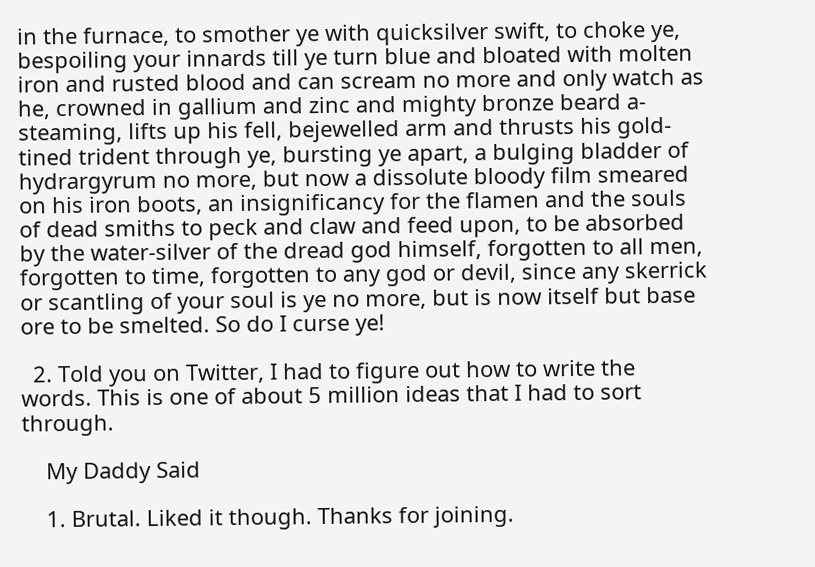in the furnace, to smother ye with quicksilver swift, to choke ye, bespoiling your innards till ye turn blue and bloated with molten iron and rusted blood and can scream no more and only watch as he, crowned in gallium and zinc and mighty bronze beard a-steaming, lifts up his fell, bejewelled arm and thrusts his gold-tined trident through ye, bursting ye apart, a bulging bladder of hydrargyrum no more, but now a dissolute bloody film smeared on his iron boots, an insignificancy for the flamen and the souls of dead smiths to peck and claw and feed upon, to be absorbed by the water-silver of the dread god himself, forgotten to all men, forgotten to time, forgotten to any god or devil, since any skerrick or scantling of your soul is ye no more, but is now itself but base ore to be smelted. So do I curse ye!

  2. Told you on Twitter, I had to figure out how to write the words. This is one of about 5 million ideas that I had to sort through.

    My Daddy Said

    1. Brutal. Liked it though. Thanks for joining.